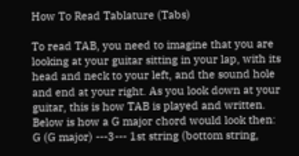How To Read Tablature (Tabs)

To read TAB, you need to imagine that you are looking at your guitar sitting in your lap, with its head and neck to your left, and the sound hole and end at your right. As you look down at your guitar, this is how TAB is played and written. Below is how a G major chord would look then: G (G major) ---3--- 1st string (bottom string,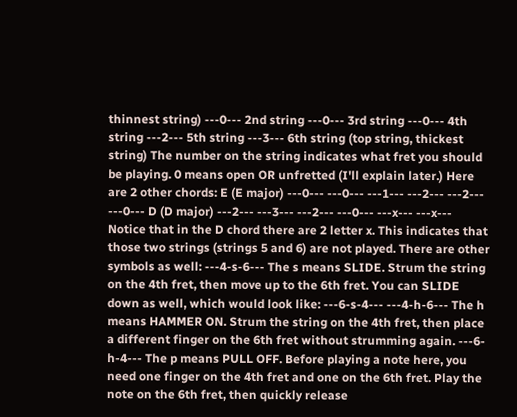thinnest string) ---0--- 2nd string ---0--- 3rd string ---0--- 4th string ---2--- 5th string ---3--- 6th string (top string, thickest string) The number on the string indicates what fret you should be playing. 0 means open OR unfretted (I'll explain later.) Here are 2 other chords: E (E major) ---0--- ---0--- ---1--- ---2--- ---2--- ---0--- D (D major) ---2--- ---3--- ---2--- ---0--- ---x--- ---x--- Notice that in the D chord there are 2 letter x. This indicates that those two strings (strings 5 and 6) are not played. There are other symbols as well: ---4-s-6--- The s means SLIDE. Strum the string on the 4th fret, then move up to the 6th fret. You can SLIDE down as well, which would look like: ---6-s-4--- ---4-h-6--- The h means HAMMER ON. Strum the string on the 4th fret, then place a different finger on the 6th fret without strumming again. ---6-h-4--- The p means PULL OFF. Before playing a note here, you need one finger on the 4th fret and one on the 6th fret. Play the note on the 6th fret, then quickly release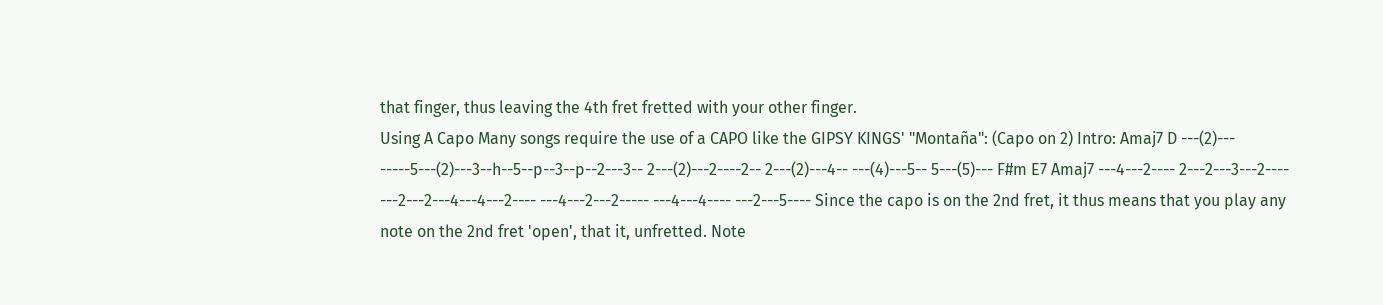that finger, thus leaving the 4th fret fretted with your other finger.
Using A Capo Many songs require the use of a CAPO like the GIPSY KINGS' "Montaña": (Capo on 2) Intro: Amaj7 D ---(2)--- -----5---(2)---3--h--5--p--3--p--2---3-- 2---(2)---2----2-- 2---(2)---4-- ---(4)---5-- 5---(5)--- F#m E7 Amaj7 ---4---2---- 2---2---3---2---- ---2---2---4---4---2---- ---4---2---2----- ---4---4---- ---2---5---- Since the capo is on the 2nd fret, it thus means that you play any note on the 2nd fret 'open', that it, unfretted. Note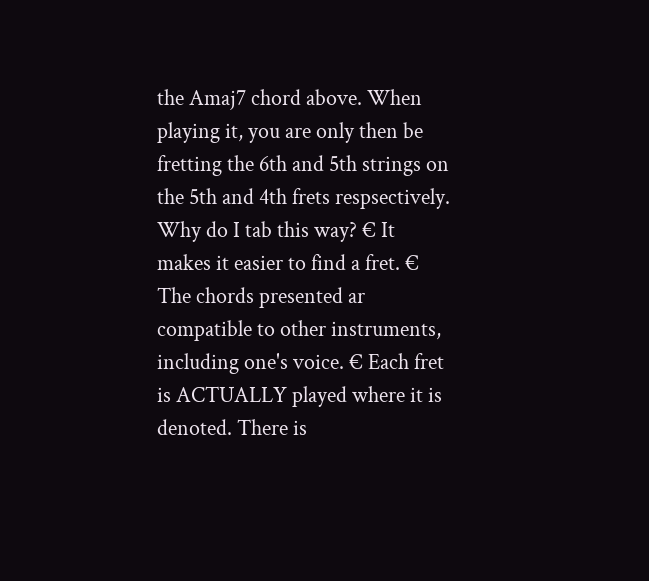the Amaj7 chord above. When playing it, you are only then be fretting the 6th and 5th strings on the 5th and 4th frets respsectively. Why do I tab this way? € It makes it easier to find a fret. € The chords presented ar compatible to other instruments, including one's voice. € Each fret is ACTUALLY played where it is denoted. There is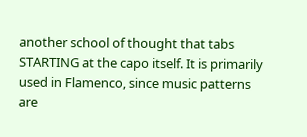another school of thought that tabs STARTING at the capo itself. It is primarily used in Flamenco, since music patterns are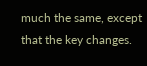much the same, except that the key changes.